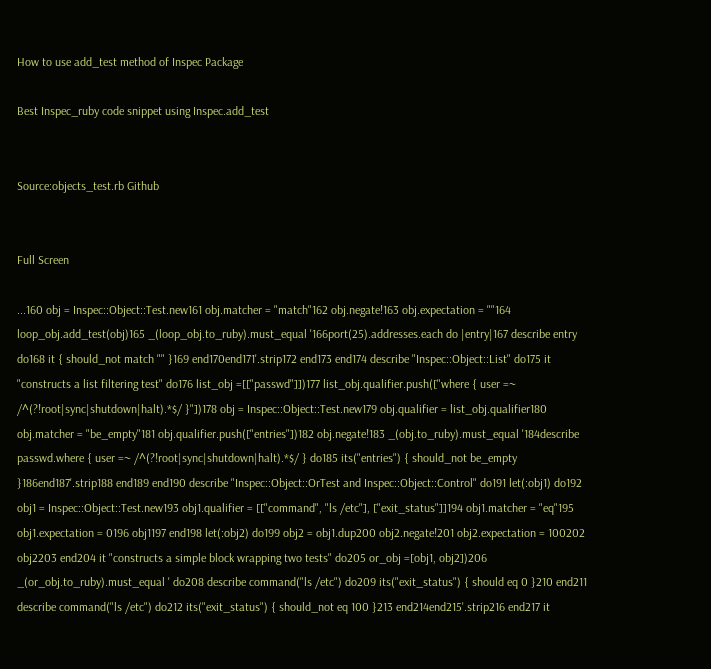How to use add_test method of Inspec Package

Best Inspec_ruby code snippet using Inspec.add_test


Source:objects_test.rb Github


Full Screen

...160 obj = Inspec::Object::Test.new161 obj.matcher = "match"162 obj.negate!163 obj.expectation = ""164 loop_obj.add_test(obj)165 _(loop_obj.to_ruby).must_equal '166port(25).addresses.each do |entry|167 describe entry do168 it { should_not match "" }169 end170end171'.strip172 end173 end174 describe "Inspec::Object::List" do175 it "constructs a list filtering test" do176 list_obj =[["passwd"]])177 list_obj.qualifier.push(["where { user =~ /^(?!root|sync|shutdown|halt).*$/ }"])178 obj = Inspec::Object::Test.new179 obj.qualifier = list_obj.qualifier180 obj.matcher = "be_empty"181 obj.qualifier.push(["entries"])182 obj.negate!183 _(obj.to_ruby).must_equal '184describe passwd.where { user =~ /^(?!root|sync|shutdown|halt).*$/ } do185 its("entries") { should_not be_empty }186end187'.strip188 end189 end190 describe "Inspec::Object::OrTest and Inspec::Object::Control" do191 let(:obj1) do192 obj1 = Inspec::Object::Test.new193 obj1.qualifier = [["command", "ls /etc"], ["exit_status"]]194 obj1.matcher = "eq"195 obj1.expectation = 0196 obj1197 end198 let(:obj2) do199 obj2 = obj1.dup200 obj2.negate!201 obj2.expectation = 100202 obj2203 end204 it "constructs a simple block wrapping two tests" do205 or_obj =[obj1, obj2])206 _(or_obj.to_ruby).must_equal ' do208 describe command("ls /etc") do209 its("exit_status") { should eq 0 }210 end211 describe command("ls /etc") do212 its("exit_status") { should_not eq 100 }213 end214end215'.strip216 end217 it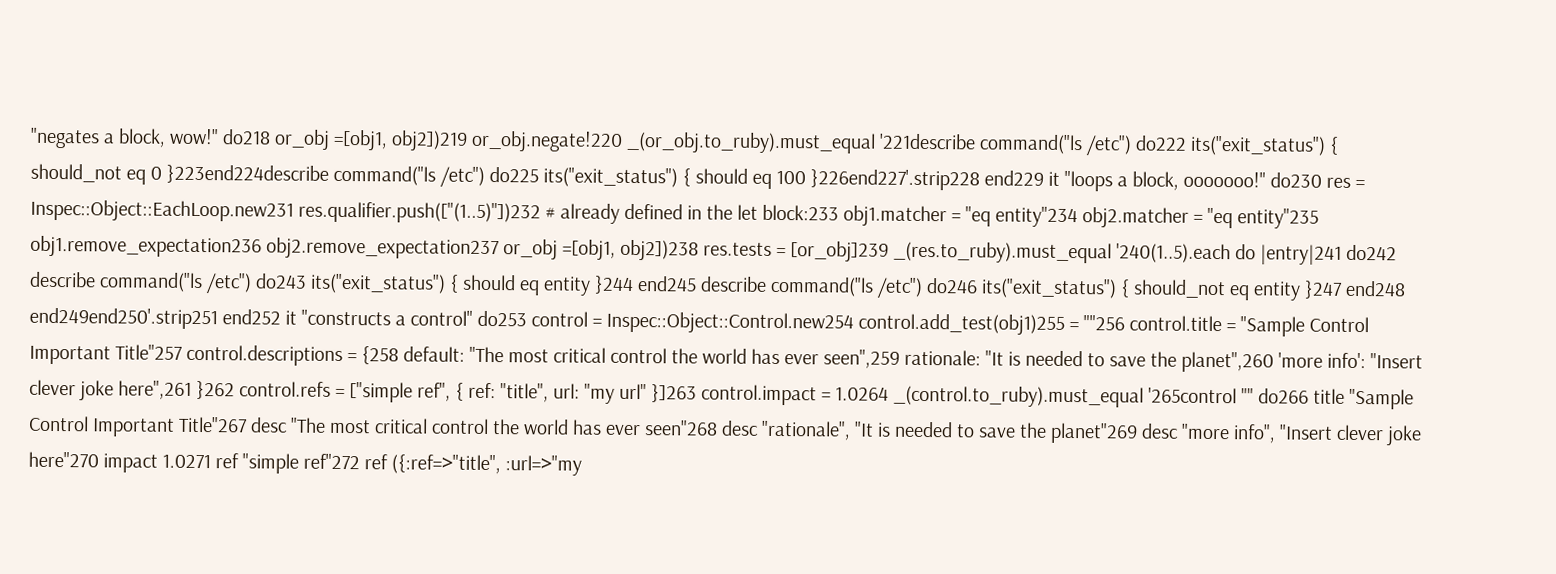"negates a block, wow!" do218 or_obj =[obj1, obj2])219 or_obj.negate!220 _(or_obj.to_ruby).must_equal '221describe command("ls /etc") do222 its("exit_status") { should_not eq 0 }223end224describe command("ls /etc") do225 its("exit_status") { should eq 100 }226end227'.strip228 end229 it "loops a block, ooooooo!" do230 res = Inspec::Object::EachLoop.new231 res.qualifier.push(["(1..5)"])232 # already defined in the let block:233 obj1.matcher = "eq entity"234 obj2.matcher = "eq entity"235 obj1.remove_expectation236 obj2.remove_expectation237 or_obj =[obj1, obj2])238 res.tests = [or_obj]239 _(res.to_ruby).must_equal '240(1..5).each do |entry|241 do242 describe command("ls /etc") do243 its("exit_status") { should eq entity }244 end245 describe command("ls /etc") do246 its("exit_status") { should_not eq entity }247 end248 end249end250'.strip251 end252 it "constructs a control" do253 control = Inspec::Object::Control.new254 control.add_test(obj1)255 = ""256 control.title = "Sample Control Important Title"257 control.descriptions = {258 default: "The most critical control the world has ever seen",259 rationale: "It is needed to save the planet",260 'more info': "Insert clever joke here",261 }262 control.refs = ["simple ref", { ref: "title", url: "my url" }]263 control.impact = 1.0264 _(control.to_ruby).must_equal '265control "" do266 title "Sample Control Important Title"267 desc "The most critical control the world has ever seen"268 desc "rationale", "It is needed to save the planet"269 desc "more info", "Insert clever joke here"270 impact 1.0271 ref "simple ref"272 ref ({:ref=>"title", :url=>"my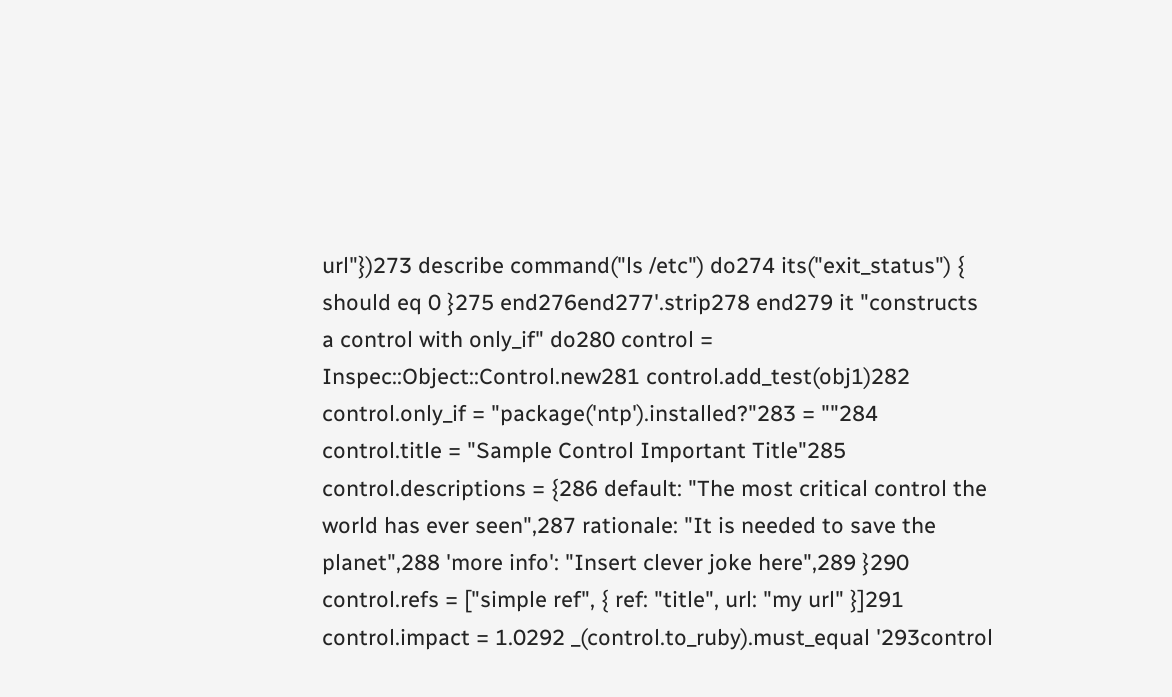url"})273 describe command("ls /etc") do274 its("exit_status") { should eq 0 }275 end276end277'.strip278 end279 it "constructs a control with only_if" do280 control = Inspec::Object::Control.new281 control.add_test(obj1)282 control.only_if = "package('ntp').installed?"283 = ""284 control.title = "Sample Control Important Title"285 control.descriptions = {286 default: "The most critical control the world has ever seen",287 rationale: "It is needed to save the planet",288 'more info': "Insert clever joke here",289 }290 control.refs = ["simple ref", { ref: "title", url: "my url" }]291 control.impact = 1.0292 _(control.to_ruby).must_equal '293control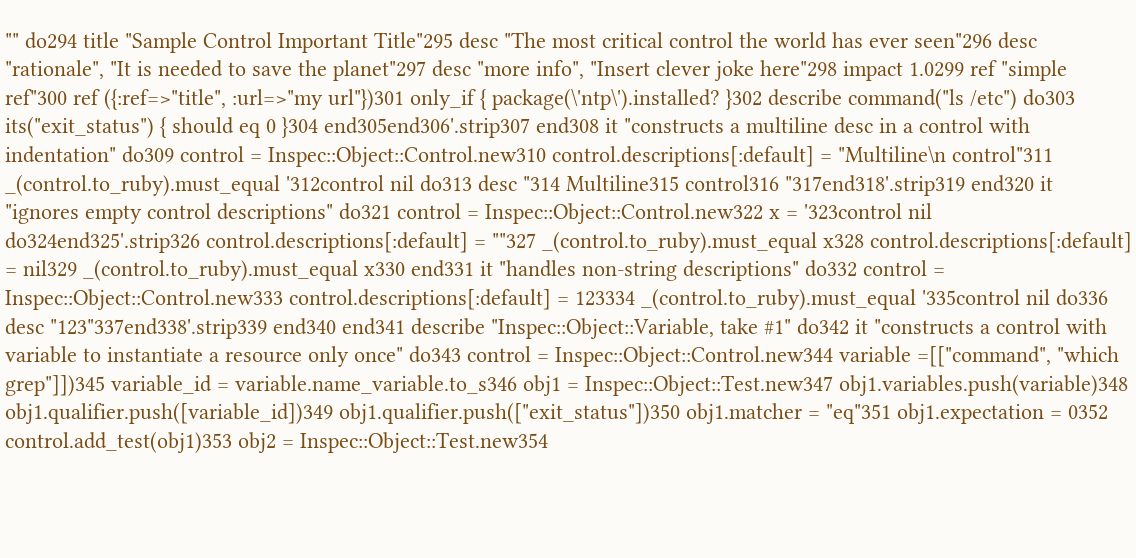"" do294 title "Sample Control Important Title"295 desc "The most critical control the world has ever seen"296 desc "rationale", "It is needed to save the planet"297 desc "more info", "Insert clever joke here"298 impact 1.0299 ref "simple ref"300 ref ({:ref=>"title", :url=>"my url"})301 only_if { package(\'ntp\').installed? }302 describe command("ls /etc") do303 its("exit_status") { should eq 0 }304 end305end306'.strip307 end308 it "constructs a multiline desc in a control with indentation" do309 control = Inspec::Object::Control.new310 control.descriptions[:default] = "Multiline\n control"311 _(control.to_ruby).must_equal '312control nil do313 desc "314 Multiline315 control316 "317end318'.strip319 end320 it "ignores empty control descriptions" do321 control = Inspec::Object::Control.new322 x = '323control nil do324end325'.strip326 control.descriptions[:default] = ""327 _(control.to_ruby).must_equal x328 control.descriptions[:default] = nil329 _(control.to_ruby).must_equal x330 end331 it "handles non-string descriptions" do332 control = Inspec::Object::Control.new333 control.descriptions[:default] = 123334 _(control.to_ruby).must_equal '335control nil do336 desc "123"337end338'.strip339 end340 end341 describe "Inspec::Object::Variable, take #1" do342 it "constructs a control with variable to instantiate a resource only once" do343 control = Inspec::Object::Control.new344 variable =[["command", "which grep"]])345 variable_id = variable.name_variable.to_s346 obj1 = Inspec::Object::Test.new347 obj1.variables.push(variable)348 obj1.qualifier.push([variable_id])349 obj1.qualifier.push(["exit_status"])350 obj1.matcher = "eq"351 obj1.expectation = 0352 control.add_test(obj1)353 obj2 = Inspec::Object::Test.new354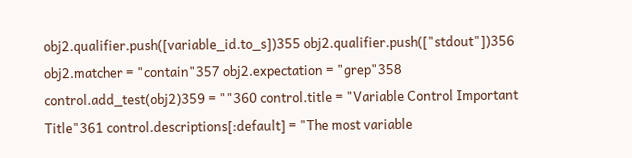obj2.qualifier.push([variable_id.to_s])355 obj2.qualifier.push(["stdout"])356 obj2.matcher = "contain"357 obj2.expectation = "grep"358 control.add_test(obj2)359 = ""360 control.title = "Variable Control Important Title"361 control.descriptions[:default] = "The most variable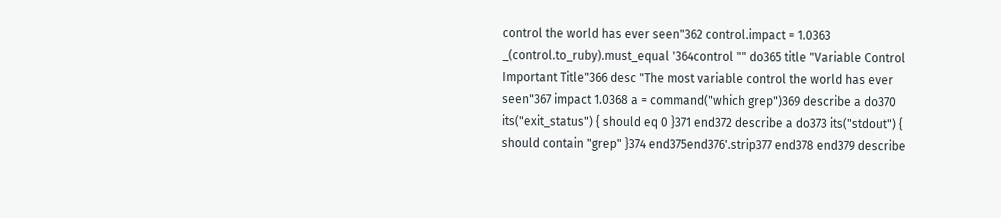control the world has ever seen"362 control.impact = 1.0363 _(control.to_ruby).must_equal '364control "" do365 title "Variable Control Important Title"366 desc "The most variable control the world has ever seen"367 impact 1.0368 a = command("which grep")369 describe a do370 its("exit_status") { should eq 0 }371 end372 describe a do373 its("stdout") { should contain "grep" }374 end375end376'.strip377 end378 end379 describe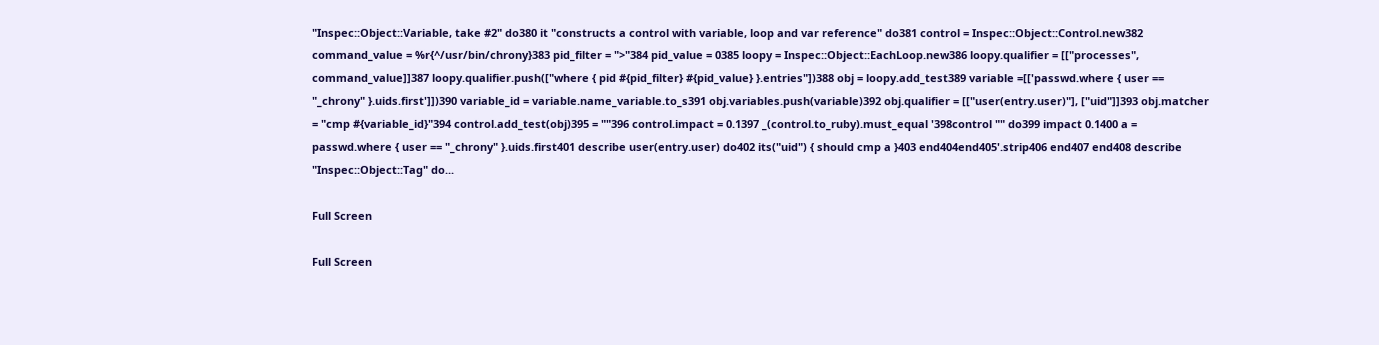"Inspec::Object::Variable, take #2" do380 it "constructs a control with variable, loop and var reference" do381 control = Inspec::Object::Control.new382 command_value = %r{^/usr/bin/chrony}383 pid_filter = ">"384 pid_value = 0385 loopy = Inspec::Object::EachLoop.new386 loopy.qualifier = [["processes", command_value]]387 loopy.qualifier.push(["where { pid #{pid_filter} #{pid_value} }.entries"])388 obj = loopy.add_test389 variable =[['passwd.where { user == "_chrony" }.uids.first']])390 variable_id = variable.name_variable.to_s391 obj.variables.push(variable)392 obj.qualifier = [["user(entry.user)"], ["uid"]]393 obj.matcher = "cmp #{variable_id}"394 control.add_test(obj)395 = ""396 control.impact = 0.1397 _(control.to_ruby).must_equal '398control "" do399 impact 0.1400 a = passwd.where { user == "_chrony" }.uids.first401 describe user(entry.user) do402 its("uid") { should cmp a }403 end404end405'.strip406 end407 end408 describe "Inspec::Object::Tag" do...

Full Screen

Full Screen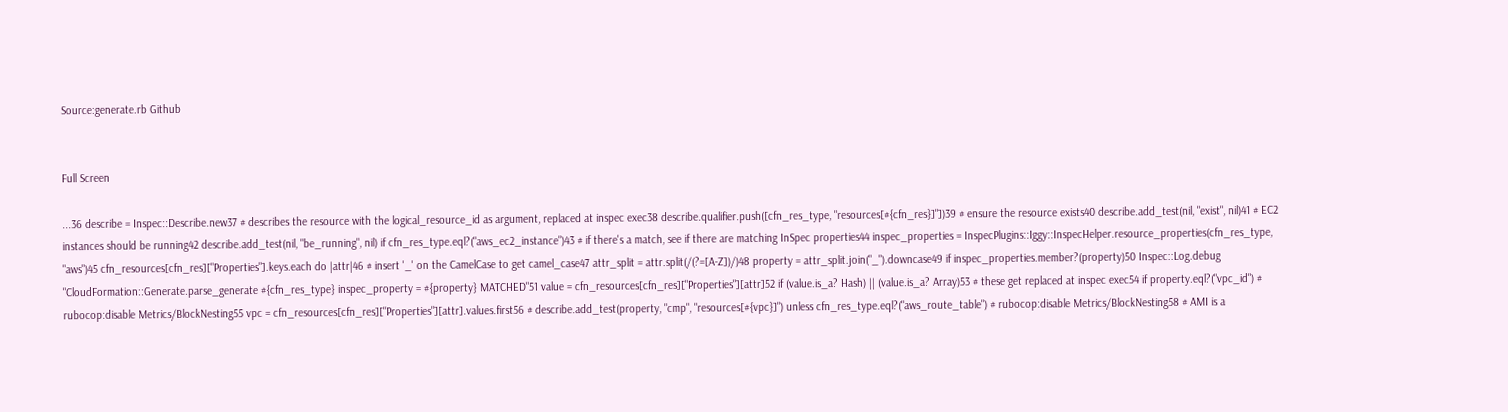Source:generate.rb Github


Full Screen

...36 describe = Inspec::Describe.new37 # describes the resource with the logical_resource_id as argument, replaced at inspec exec38 describe.qualifier.push([cfn_res_type, "resources[#{cfn_res}]"])39 # ensure the resource exists40 describe.add_test(nil, "exist", nil)41 # EC2 instances should be running42 describe.add_test(nil, "be_running", nil) if cfn_res_type.eql?("aws_ec2_instance")43 # if there's a match, see if there are matching InSpec properties44 inspec_properties = InspecPlugins::Iggy::InspecHelper.resource_properties(cfn_res_type, "aws")45 cfn_resources[cfn_res]["Properties"].keys.each do |attr|46 # insert '_' on the CamelCase to get camel_case47 attr_split = attr.split(/(?=[A-Z])/)48 property = attr_split.join("_").downcase49 if inspec_properties.member?(property)50 Inspec::Log.debug "CloudFormation::Generate.parse_generate #{cfn_res_type} inspec_property = #{property} MATCHED"51 value = cfn_resources[cfn_res]["Properties"][attr]52 if (value.is_a? Hash) || (value.is_a? Array)53 # these get replaced at inspec exec54 if property.eql?("vpc_id") # rubocop:disable Metrics/BlockNesting55 vpc = cfn_resources[cfn_res]["Properties"][attr].values.first56 # describe.add_test(property, "cmp", "resources[#{vpc}]") unless cfn_res_type.eql?("aws_route_table") # rubocop:disable Metrics/BlockNesting58 # AMI is a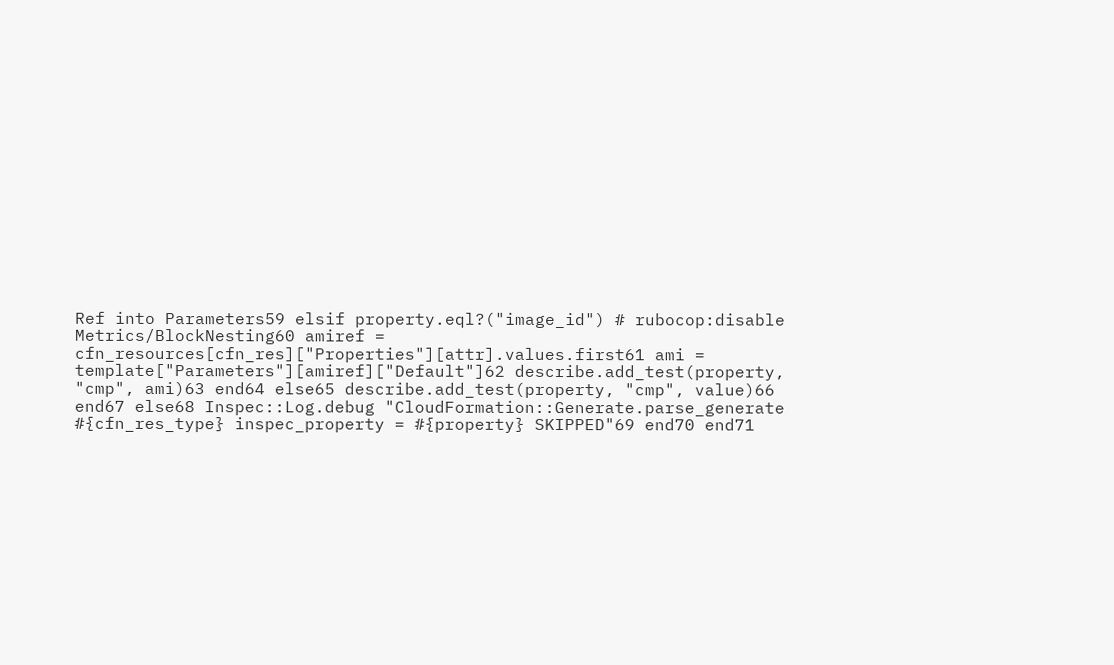Ref into Parameters59 elsif property.eql?("image_id") # rubocop:disable Metrics/BlockNesting60 amiref = cfn_resources[cfn_res]["Properties"][attr].values.first61 ami = template["Parameters"][amiref]["Default"]62 describe.add_test(property, "cmp", ami)63 end64 else65 describe.add_test(property, "cmp", value)66 end67 else68 Inspec::Log.debug "CloudFormation::Generate.parse_generate #{cfn_res_type} inspec_property = #{property} SKIPPED"69 end70 end71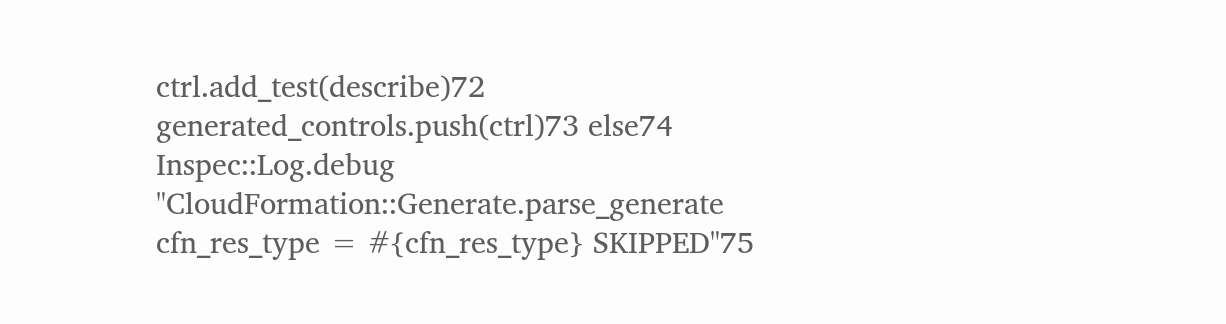ctrl.add_test(describe)72 generated_controls.push(ctrl)73 else74 Inspec::Log.debug "CloudFormation::Generate.parse_generate cfn_res_type = #{cfn_res_type} SKIPPED"75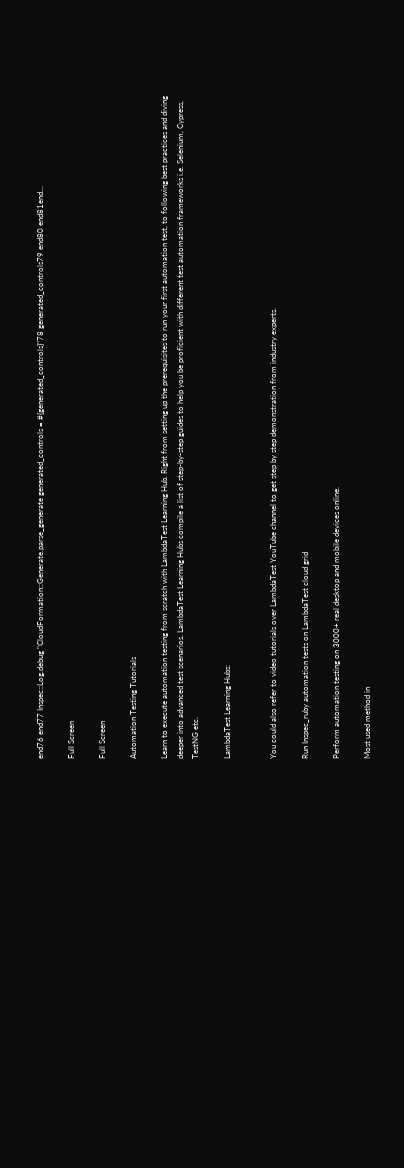end76 end77 Inspec::Log.debug "CloudFormation::Generate.parse_generate generated_controls = #{generated_controls}"78 generated_controls79 end80 end81end...

Full Screen

Full Screen

Automation Testing Tutorials

Learn to execute automation testing from scratch with LambdaTest Learning Hub. Right from setting up the prerequisites to run your first automation test, to following best practices and diving deeper into advanced test scenarios. LambdaTest Learning Hubs compile a list of step-by-step guides to help you be proficient with different test automation frameworks i.e. Selenium, Cypress, TestNG etc.

LambdaTest Learning Hubs:


You could also refer to video tutorials over LambdaTest YouTube channel to get step by step demonstration from industry experts.

Run Inspec_ruby automation tests on LambdaTest cloud grid

Perform automation testing on 3000+ real desktop and mobile devices online.

Most used method in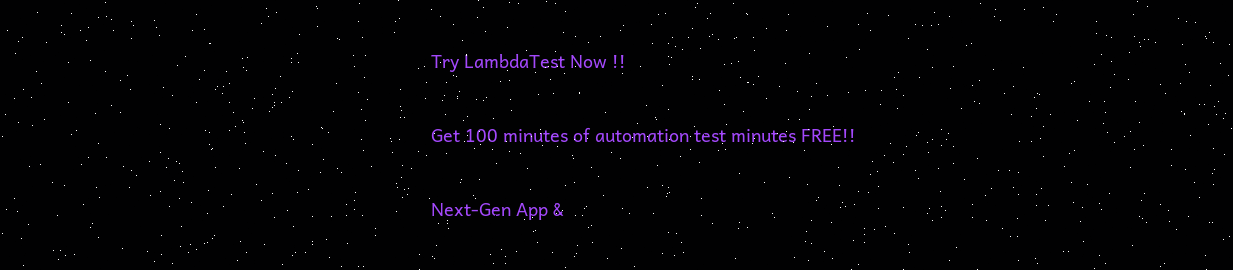Try LambdaTest Now !!

Get 100 minutes of automation test minutes FREE!!

Next-Gen App &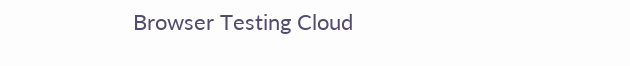Browser Testing Cloud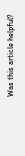Was this article helpful?